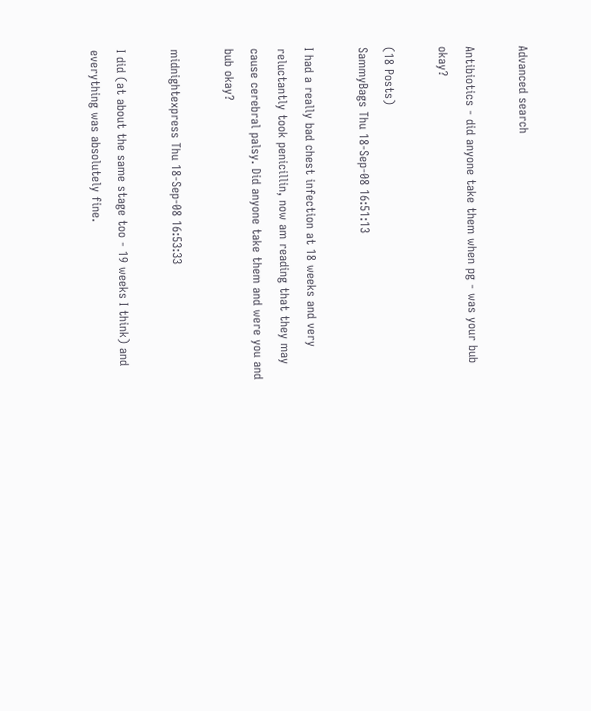Advanced search

Antibiotics - did anyone take them when pg - was your bub okay?

(18 Posts)
SammyBags Thu 18-Sep-08 16:51:13

I had a really bad chest infection at 18 weeks and very reluctantly took penicillin, now am reading that they may cause cerebral palsy. Did anyone take them and were you and bub okay?

midnightexpress Thu 18-Sep-08 16:53:33

I did (at about the same stage too - 19 weeks I think) and everything was absolutely fine.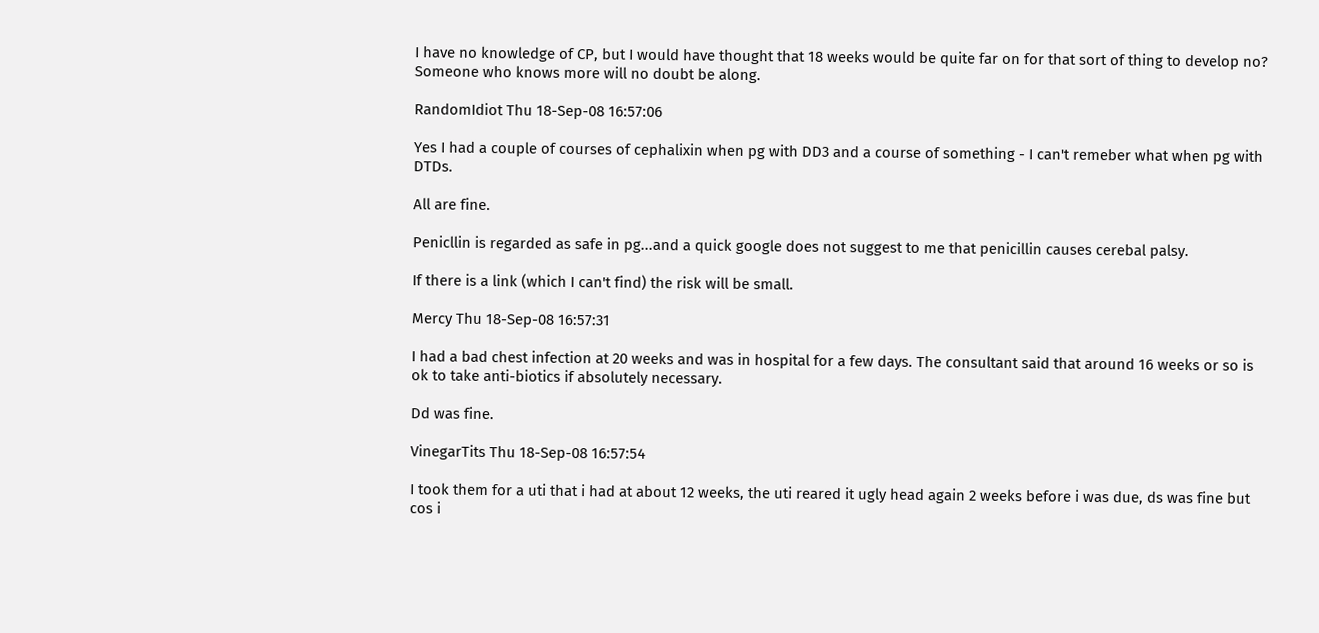I have no knowledge of CP, but I would have thought that 18 weeks would be quite far on for that sort of thing to develop no? Someone who knows more will no doubt be along.

RandomIdiot Thu 18-Sep-08 16:57:06

Yes I had a couple of courses of cephalixin when pg with DD3 and a course of something - I can't remeber what when pg with DTDs.

All are fine.

Penicllin is regarded as safe in pg...and a quick google does not suggest to me that penicillin causes cerebal palsy.

If there is a link (which I can't find) the risk will be small.

Mercy Thu 18-Sep-08 16:57:31

I had a bad chest infection at 20 weeks and was in hospital for a few days. The consultant said that around 16 weeks or so is ok to take anti-biotics if absolutely necessary.

Dd was fine.

VinegarTits Thu 18-Sep-08 16:57:54

I took them for a uti that i had at about 12 weeks, the uti reared it ugly head again 2 weeks before i was due, ds was fine but cos i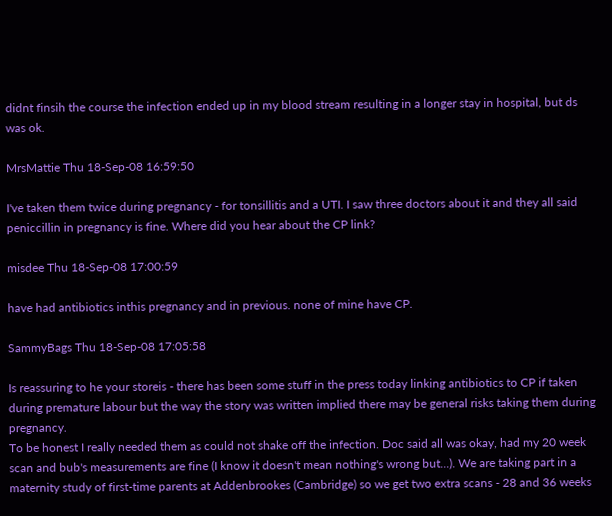didnt finsih the course the infection ended up in my blood stream resulting in a longer stay in hospital, but ds was ok.

MrsMattie Thu 18-Sep-08 16:59:50

I've taken them twice during pregnancy - for tonsillitis and a UTI. I saw three doctors about it and they all said peniccillin in pregnancy is fine. Where did you hear about the CP link?

misdee Thu 18-Sep-08 17:00:59

have had antibiotics inthis pregnancy and in previous. none of mine have CP.

SammyBags Thu 18-Sep-08 17:05:58

Is reassuring to he your storeis - there has been some stuff in the press today linking antibiotics to CP if taken during premature labour but the way the story was written implied there may be general risks taking them during pregnancy.
To be honest I really needed them as could not shake off the infection. Doc said all was okay, had my 20 week scan and bub's measurements are fine (I know it doesn't mean nothing's wrong but...). We are taking part in a maternity study of first-time parents at Addenbrookes (Cambridge) so we get two extra scans - 28 and 36 weeks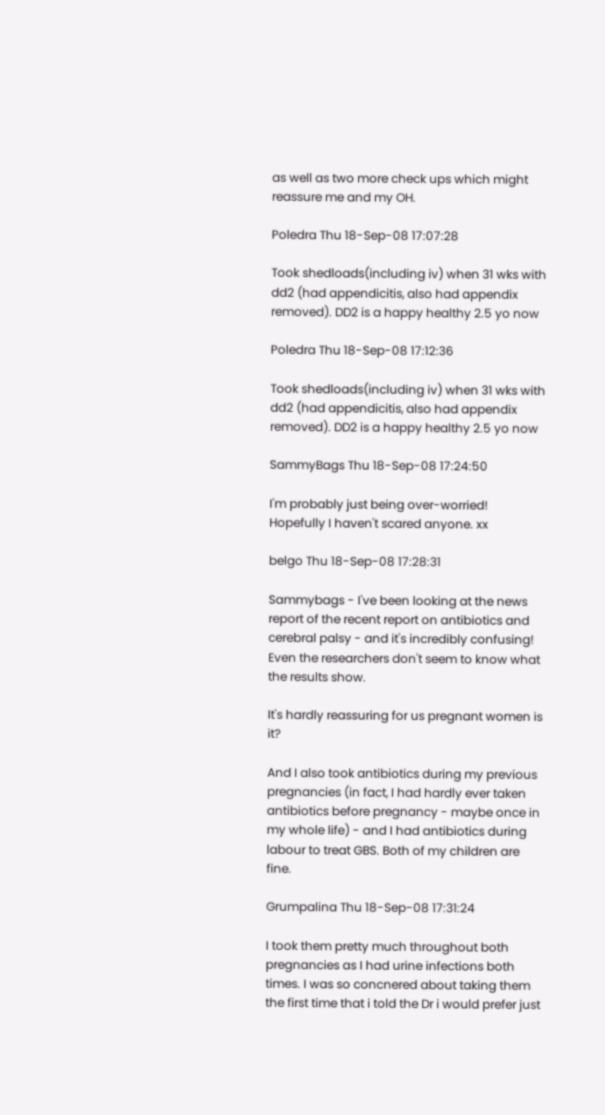as well as two more check ups which might reassure me and my OH.

Poledra Thu 18-Sep-08 17:07:28

Took shedloads(including iv) when 31 wks with dd2 (had appendicitis, also had appendix removed). DD2 is a happy healthy 2.5 yo now

Poledra Thu 18-Sep-08 17:12:36

Took shedloads(including iv) when 31 wks with dd2 (had appendicitis, also had appendix removed). DD2 is a happy healthy 2.5 yo now

SammyBags Thu 18-Sep-08 17:24:50

I'm probably just being over-worried! Hopefully I haven't scared anyone. xx

belgo Thu 18-Sep-08 17:28:31

Sammybags - I've been looking at the news report of the recent report on antibiotics and cerebral palsy - and it's incredibly confusing! Even the researchers don't seem to know what the results show.

It's hardly reassuring for us pregnant women is it?

And I also took antibiotics during my previous pregnancies (in fact, I had hardly ever taken antibiotics before pregnancy - maybe once in my whole life) - and I had antibiotics during labour to treat GBS. Both of my children are fine.

Grumpalina Thu 18-Sep-08 17:31:24

I took them pretty much throughout both pregnancies as I had urine infections both times. I was so concnered about taking them the first time that i told the Dr i would prefer just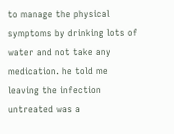to manage the physical symptoms by drinking lots of water and not take any medication. he told me leaving the infection untreated was a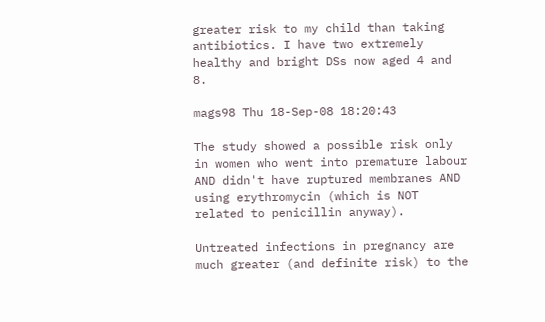greater risk to my child than taking antibiotics. I have two extremely healthy and bright DSs now aged 4 and 8.

mags98 Thu 18-Sep-08 18:20:43

The study showed a possible risk only in women who went into premature labour AND didn't have ruptured membranes AND using erythromycin (which is NOT related to penicillin anyway).

Untreated infections in pregnancy are much greater (and definite risk) to the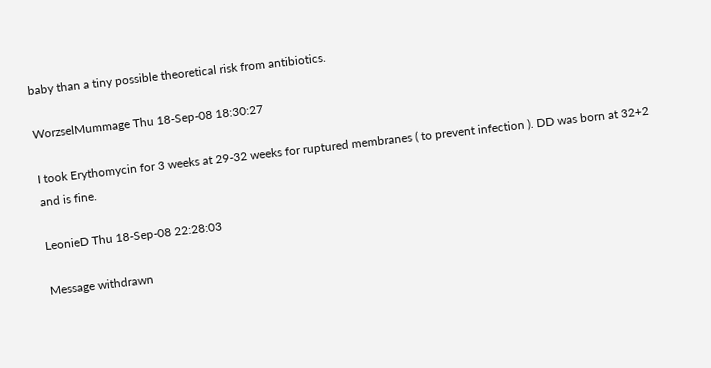baby than a tiny possible theoretical risk from antibiotics.

WorzselMummage Thu 18-Sep-08 18:30:27

I took Erythomycin for 3 weeks at 29-32 weeks for ruptured membranes ( to prevent infection ). DD was born at 32+2 and is fine.

LeonieD Thu 18-Sep-08 22:28:03

Message withdrawn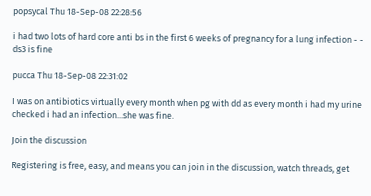popsycal Thu 18-Sep-08 22:28:56

i had two lots of hard core anti bs in the first 6 weeks of pregnancy for a lung infection - - ds3 is fine

pucca Thu 18-Sep-08 22:31:02

I was on antibiotics virtually every month when pg with dd as every month i had my urine checked i had an infection...she was fine.

Join the discussion

Registering is free, easy, and means you can join in the discussion, watch threads, get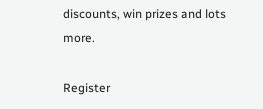discounts, win prizes and lots more.

Register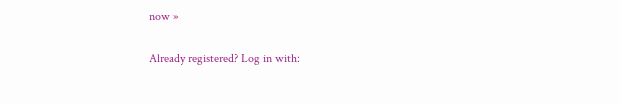now »

Already registered? Log in with: